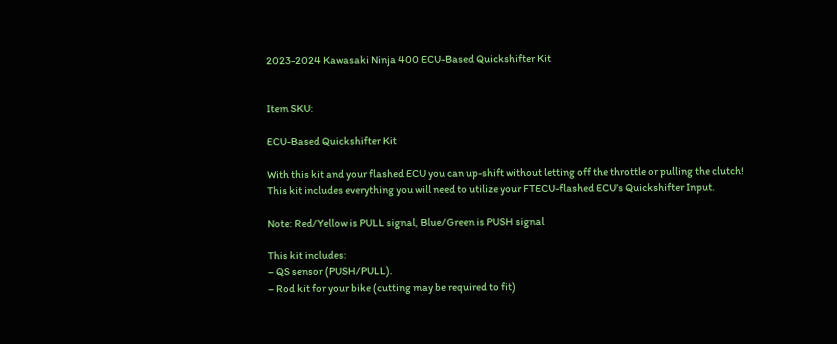2023-2024 Kawasaki Ninja 400 ECU-Based Quickshifter Kit


Item SKU:

ECU-Based Quickshifter Kit

With this kit and your flashed ECU you can up-shift without letting off the throttle or pulling the clutch!
This kit includes everything you will need to utilize your FTECU-flashed ECU’s Quickshifter Input.

Note: Red/Yellow is PULL signal, Blue/Green is PUSH signal

This kit includes:
– QS sensor (PUSH/PULL).
– Rod kit for your bike (cutting may be required to fit)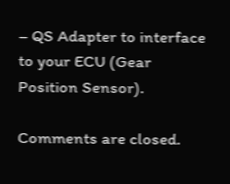– QS Adapter to interface to your ECU (Gear Position Sensor).

Comments are closed.